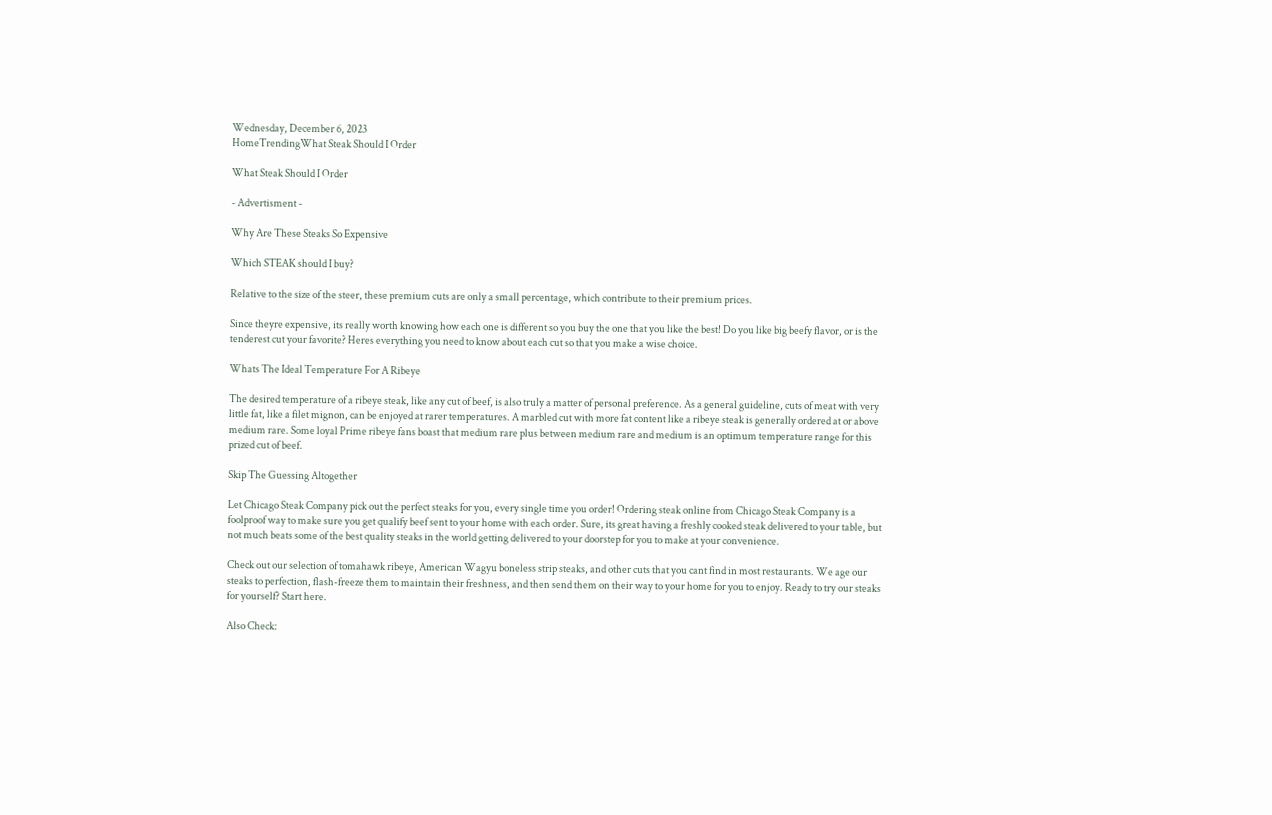Wednesday, December 6, 2023
HomeTrendingWhat Steak Should I Order

What Steak Should I Order

- Advertisment -

Why Are These Steaks So Expensive

Which STEAK should I buy?

Relative to the size of the steer, these premium cuts are only a small percentage, which contribute to their premium prices.

Since theyre expensive, its really worth knowing how each one is different so you buy the one that you like the best! Do you like big beefy flavor, or is the tenderest cut your favorite? Heres everything you need to know about each cut so that you make a wise choice.

Whats The Ideal Temperature For A Ribeye

The desired temperature of a ribeye steak, like any cut of beef, is also truly a matter of personal preference. As a general guideline, cuts of meat with very little fat, like a filet mignon, can be enjoyed at rarer temperatures. A marbled cut with more fat content like a ribeye steak is generally ordered at or above medium rare. Some loyal Prime ribeye fans boast that medium rare plus between medium rare and medium is an optimum temperature range for this prized cut of beef.

Skip The Guessing Altogether

Let Chicago Steak Company pick out the perfect steaks for you, every single time you order! Ordering steak online from Chicago Steak Company is a foolproof way to make sure you get qualify beef sent to your home with each order. Sure, its great having a freshly cooked steak delivered to your table, but not much beats some of the best quality steaks in the world getting delivered to your doorstep for you to make at your convenience.

Check out our selection of tomahawk ribeye, American Wagyu boneless strip steaks, and other cuts that you cant find in most restaurants. We age our steaks to perfection, flash-freeze them to maintain their freshness, and then send them on their way to your home for you to enjoy. Ready to try our steaks for yourself? Start here.

Also Check: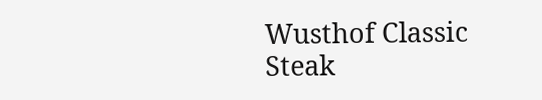Wusthof Classic Steak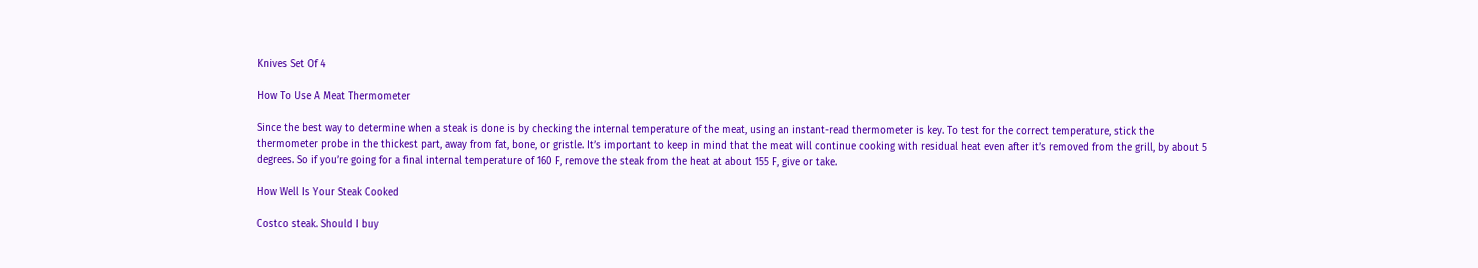Knives Set Of 4

How To Use A Meat Thermometer

Since the best way to determine when a steak is done is by checking the internal temperature of the meat, using an instant-read thermometer is key. To test for the correct temperature, stick the thermometer probe in the thickest part, away from fat, bone, or gristle. It’s important to keep in mind that the meat will continue cooking with residual heat even after it’s removed from the grill, by about 5 degrees. So if you’re going for a final internal temperature of 160 F, remove the steak from the heat at about 155 F, give or take.

How Well Is Your Steak Cooked

Costco steak. Should I buy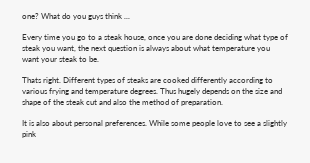one? What do you guys think ...

Every time you go to a steak house, once you are done deciding what type of steak you want, the next question is always about what temperature you want your steak to be.

Thats right. Different types of steaks are cooked differently according to various frying and temperature degrees. Thus hugely depends on the size and shape of the steak cut and also the method of preparation.

It is also about personal preferences. While some people love to see a slightly pink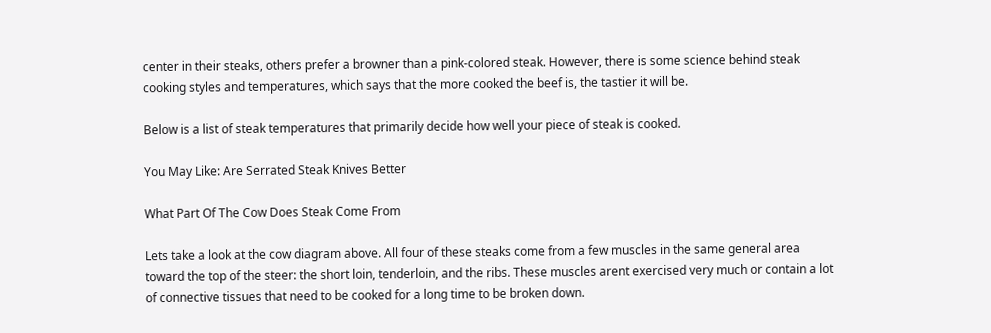center in their steaks, others prefer a browner than a pink-colored steak. However, there is some science behind steak cooking styles and temperatures, which says that the more cooked the beef is, the tastier it will be.

Below is a list of steak temperatures that primarily decide how well your piece of steak is cooked.

You May Like: Are Serrated Steak Knives Better

What Part Of The Cow Does Steak Come From

Lets take a look at the cow diagram above. All four of these steaks come from a few muscles in the same general area toward the top of the steer: the short loin, tenderloin, and the ribs. These muscles arent exercised very much or contain a lot of connective tissues that need to be cooked for a long time to be broken down.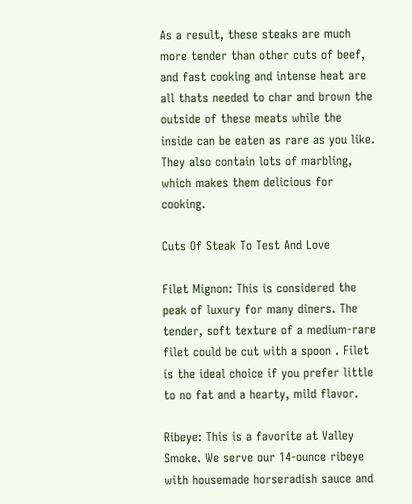As a result, these steaks are much more tender than other cuts of beef, and fast cooking and intense heat are all thats needed to char and brown the outside of these meats while the inside can be eaten as rare as you like. They also contain lots of marbling, which makes them delicious for cooking.

Cuts Of Steak To Test And Love

Filet Mignon: This is considered the peak of luxury for many diners. The tender, soft texture of a medium-rare filet could be cut with a spoon . Filet is the ideal choice if you prefer little to no fat and a hearty, mild flavor.

Ribeye: This is a favorite at Valley Smoke. We serve our 14-ounce ribeye with housemade horseradish sauce and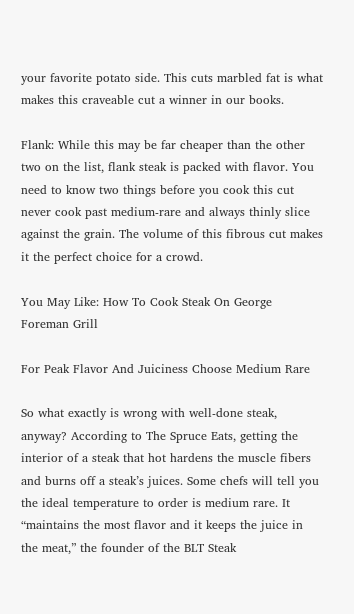your favorite potato side. This cuts marbled fat is what makes this craveable cut a winner in our books.

Flank: While this may be far cheaper than the other two on the list, flank steak is packed with flavor. You need to know two things before you cook this cut never cook past medium-rare and always thinly slice against the grain. The volume of this fibrous cut makes it the perfect choice for a crowd.

You May Like: How To Cook Steak On George Foreman Grill

For Peak Flavor And Juiciness Choose Medium Rare

So what exactly is wrong with well-done steak, anyway? According to The Spruce Eats, getting the interior of a steak that hot hardens the muscle fibers and burns off a steak’s juices. Some chefs will tell you the ideal temperature to order is medium rare. It “maintains the most flavor and it keeps the juice in the meat,” the founder of the BLT Steak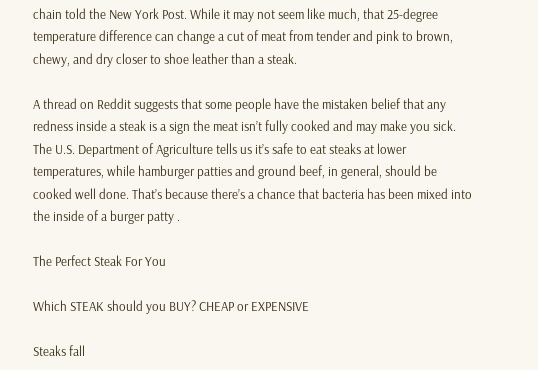chain told the New York Post. While it may not seem like much, that 25-degree temperature difference can change a cut of meat from tender and pink to brown, chewy, and dry closer to shoe leather than a steak.

A thread on Reddit suggests that some people have the mistaken belief that any redness inside a steak is a sign the meat isn’t fully cooked and may make you sick. The U.S. Department of Agriculture tells us it’s safe to eat steaks at lower temperatures, while hamburger patties and ground beef, in general, should be cooked well done. That’s because there’s a chance that bacteria has been mixed into the inside of a burger patty .

The Perfect Steak For You

Which STEAK should you BUY? CHEAP or EXPENSIVE

Steaks fall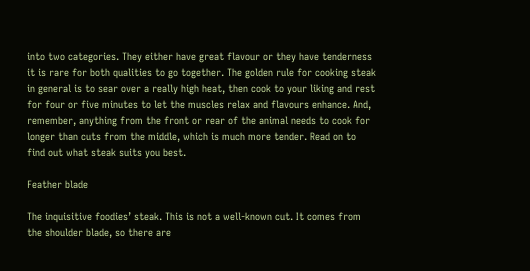into two categories. They either have great flavour or they have tenderness it is rare for both qualities to go together. The golden rule for cooking steak in general is to sear over a really high heat, then cook to your liking and rest for four or five minutes to let the muscles relax and flavours enhance. And, remember, anything from the front or rear of the animal needs to cook for longer than cuts from the middle, which is much more tender. Read on to find out what steak suits you best.

Feather blade

The inquisitive foodies’ steak. This is not a well-known cut. It comes from the shoulder blade, so there are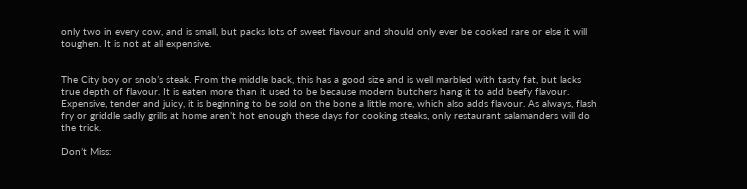only two in every cow, and is small, but packs lots of sweet flavour and should only ever be cooked rare or else it will toughen. It is not at all expensive.


The City boy or snob’s steak. From the middle back, this has a good size and is well marbled with tasty fat, but lacks true depth of flavour. It is eaten more than it used to be because modern butchers hang it to add beefy flavour. Expensive, tender and juicy, it is beginning to be sold on the bone a little more, which also adds flavour. As always, flash fry or griddle sadly grills at home aren’t hot enough these days for cooking steaks, only restaurant salamanders will do the trick.

Don’t Miss: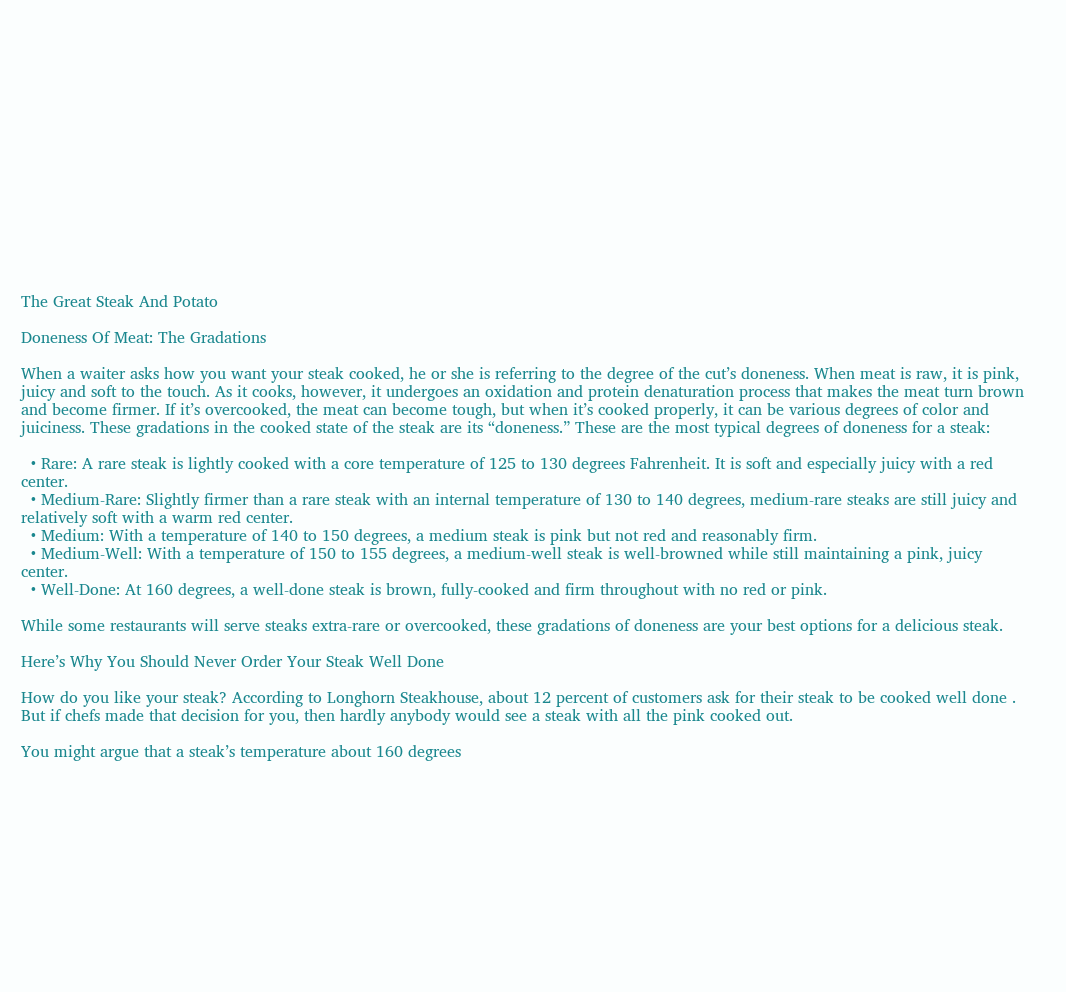The Great Steak And Potato

Doneness Of Meat: The Gradations

When a waiter asks how you want your steak cooked, he or she is referring to the degree of the cut’s doneness. When meat is raw, it is pink, juicy and soft to the touch. As it cooks, however, it undergoes an oxidation and protein denaturation process that makes the meat turn brown and become firmer. If it’s overcooked, the meat can become tough, but when it’s cooked properly, it can be various degrees of color and juiciness. These gradations in the cooked state of the steak are its “doneness.” These are the most typical degrees of doneness for a steak:

  • Rare: A rare steak is lightly cooked with a core temperature of 125 to 130 degrees Fahrenheit. It is soft and especially juicy with a red center.
  • Medium-Rare: Slightly firmer than a rare steak with an internal temperature of 130 to 140 degrees, medium-rare steaks are still juicy and relatively soft with a warm red center.
  • Medium: With a temperature of 140 to 150 degrees, a medium steak is pink but not red and reasonably firm.
  • Medium-Well: With a temperature of 150 to 155 degrees, a medium-well steak is well-browned while still maintaining a pink, juicy center.
  • Well-Done: At 160 degrees, a well-done steak is brown, fully-cooked and firm throughout with no red or pink.

While some restaurants will serve steaks extra-rare or overcooked, these gradations of doneness are your best options for a delicious steak.

Here’s Why You Should Never Order Your Steak Well Done

How do you like your steak? According to Longhorn Steakhouse, about 12 percent of customers ask for their steak to be cooked well done . But if chefs made that decision for you, then hardly anybody would see a steak with all the pink cooked out.

You might argue that a steak’s temperature about 160 degrees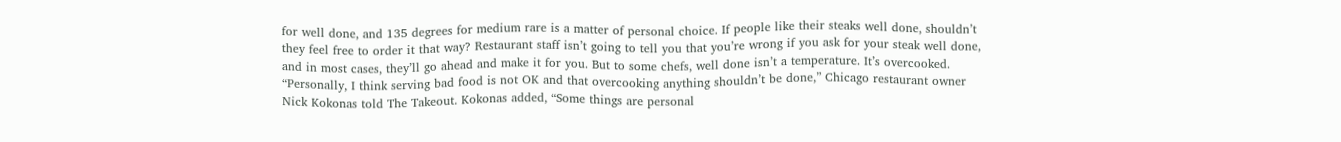for well done, and 135 degrees for medium rare is a matter of personal choice. If people like their steaks well done, shouldn’t they feel free to order it that way? Restaurant staff isn’t going to tell you that you’re wrong if you ask for your steak well done, and in most cases, they’ll go ahead and make it for you. But to some chefs, well done isn’t a temperature. It’s overcooked. “Personally, I think serving bad food is not OK and that overcooking anything shouldn’t be done,” Chicago restaurant owner Nick Kokonas told The Takeout. Kokonas added, “Some things are personal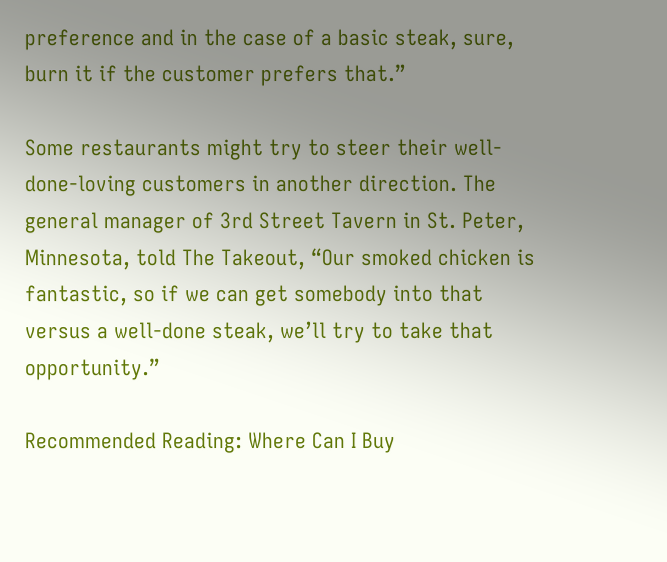preference and in the case of a basic steak, sure, burn it if the customer prefers that.”

Some restaurants might try to steer their well-done-loving customers in another direction. The general manager of 3rd Street Tavern in St. Peter, Minnesota, told The Takeout, “Our smoked chicken is fantastic, so if we can get somebody into that versus a well-done steak, we’ll try to take that opportunity.”

Recommended Reading: Where Can I Buy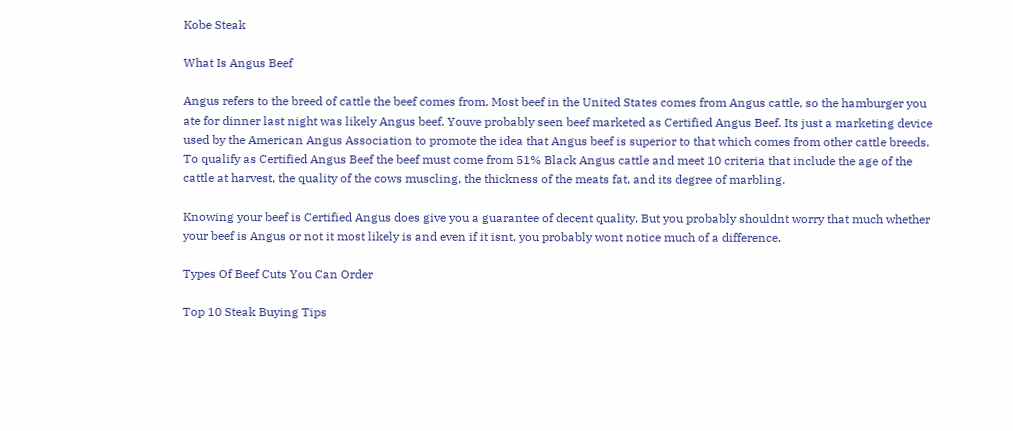Kobe Steak

What Is Angus Beef

Angus refers to the breed of cattle the beef comes from. Most beef in the United States comes from Angus cattle, so the hamburger you ate for dinner last night was likely Angus beef. Youve probably seen beef marketed as Certified Angus Beef. Its just a marketing device used by the American Angus Association to promote the idea that Angus beef is superior to that which comes from other cattle breeds. To qualify as Certified Angus Beef the beef must come from 51% Black Angus cattle and meet 10 criteria that include the age of the cattle at harvest, the quality of the cows muscling, the thickness of the meats fat, and its degree of marbling.

Knowing your beef is Certified Angus does give you a guarantee of decent quality. But you probably shouldnt worry that much whether your beef is Angus or not it most likely is and even if it isnt, you probably wont notice much of a difference.

Types Of Beef Cuts You Can Order

Top 10 Steak Buying Tips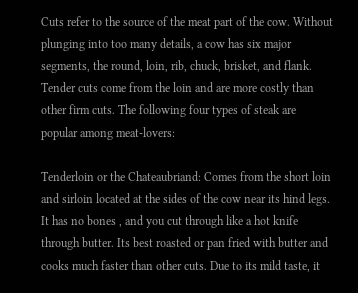Cuts refer to the source of the meat part of the cow. Without plunging into too many details, a cow has six major segments, the round, loin, rib, chuck, brisket, and flank. Tender cuts come from the loin and are more costly than other firm cuts. The following four types of steak are popular among meat-lovers:

Tenderloin or the Chateaubriand: Comes from the short loin and sirloin located at the sides of the cow near its hind legs. It has no bones , and you cut through like a hot knife through butter. Its best roasted or pan fried with butter and cooks much faster than other cuts. Due to its mild taste, it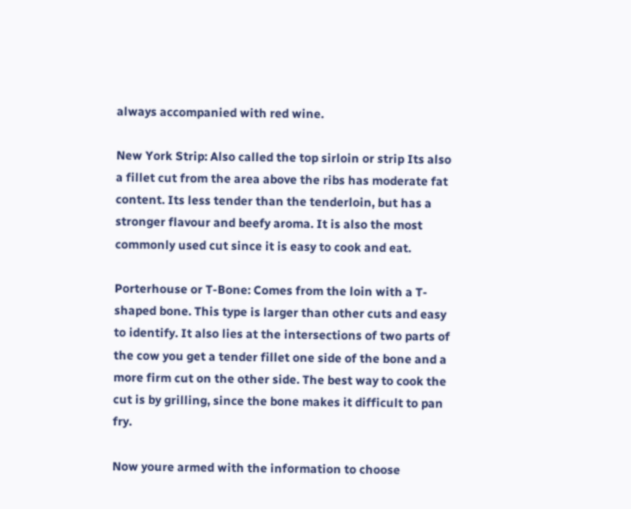always accompanied with red wine.

New York Strip: Also called the top sirloin or strip Its also a fillet cut from the area above the ribs has moderate fat content. Its less tender than the tenderloin, but has a stronger flavour and beefy aroma. It is also the most commonly used cut since it is easy to cook and eat.

Porterhouse or T-Bone: Comes from the loin with a T-shaped bone. This type is larger than other cuts and easy to identify. It also lies at the intersections of two parts of the cow you get a tender fillet one side of the bone and a more firm cut on the other side. The best way to cook the cut is by grilling, since the bone makes it difficult to pan fry.

Now youre armed with the information to choose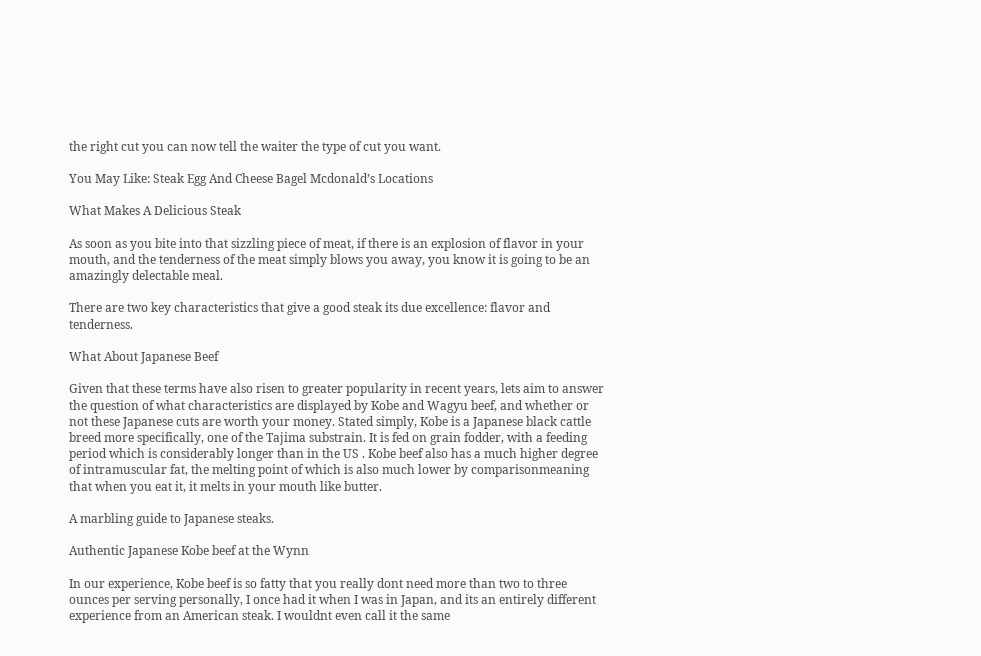the right cut you can now tell the waiter the type of cut you want.

You May Like: Steak Egg And Cheese Bagel Mcdonald’s Locations

What Makes A Delicious Steak

As soon as you bite into that sizzling piece of meat, if there is an explosion of flavor in your mouth, and the tenderness of the meat simply blows you away, you know it is going to be an amazingly delectable meal.

There are two key characteristics that give a good steak its due excellence: flavor and tenderness.

What About Japanese Beef

Given that these terms have also risen to greater popularity in recent years, lets aim to answer the question of what characteristics are displayed by Kobe and Wagyu beef, and whether or not these Japanese cuts are worth your money. Stated simply, Kobe is a Japanese black cattle breed more specifically, one of the Tajima substrain. It is fed on grain fodder, with a feeding period which is considerably longer than in the US . Kobe beef also has a much higher degree of intramuscular fat, the melting point of which is also much lower by comparisonmeaning that when you eat it, it melts in your mouth like butter.

A marbling guide to Japanese steaks.

Authentic Japanese Kobe beef at the Wynn

In our experience, Kobe beef is so fatty that you really dont need more than two to three ounces per serving personally, I once had it when I was in Japan, and its an entirely different experience from an American steak. I wouldnt even call it the same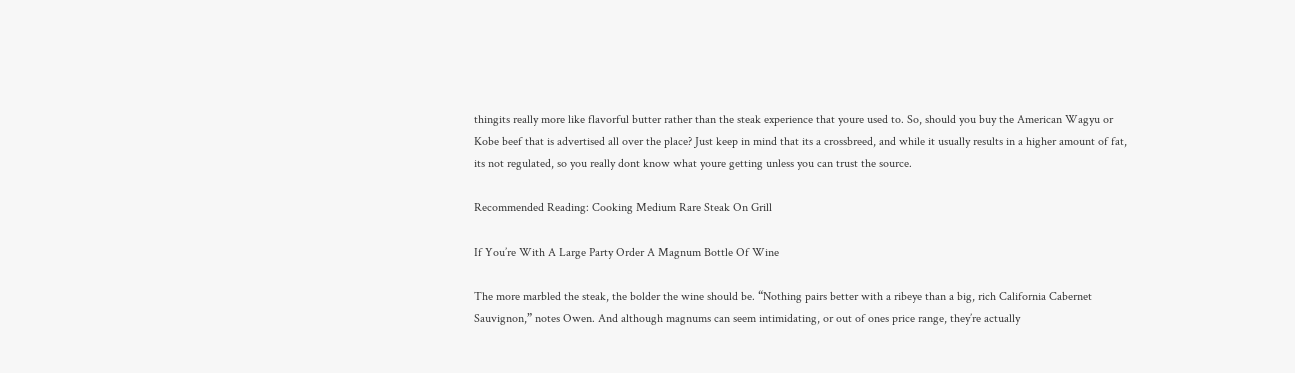thingits really more like flavorful butter rather than the steak experience that youre used to. So, should you buy the American Wagyu or Kobe beef that is advertised all over the place? Just keep in mind that its a crossbreed, and while it usually results in a higher amount of fat, its not regulated, so you really dont know what youre getting unless you can trust the source.

Recommended Reading: Cooking Medium Rare Steak On Grill

If You’re With A Large Party Order A Magnum Bottle Of Wine

The more marbled the steak, the bolder the wine should be. “Nothing pairs better with a ribeye than a big, rich California Cabernet Sauvignon,” notes Owen. And although magnums can seem intimidating, or out of ones price range, they’re actually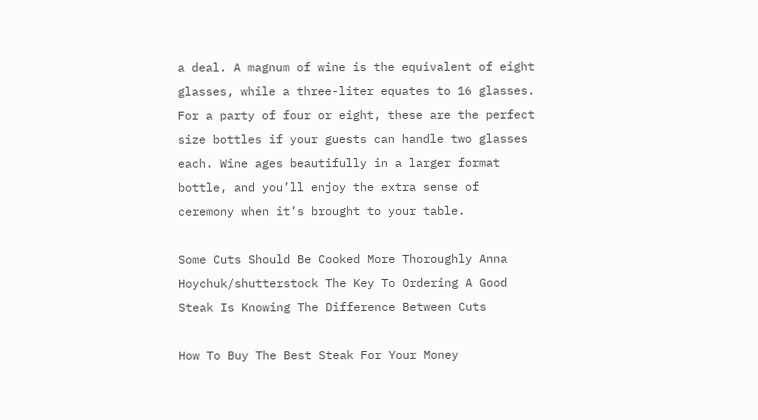a deal. A magnum of wine is the equivalent of eight glasses, while a three-liter equates to 16 glasses. For a party of four or eight, these are the perfect size bottles if your guests can handle two glasses each. Wine ages beautifully in a larger format bottle, and you’ll enjoy the extra sense of ceremony when it’s brought to your table.

Some Cuts Should Be Cooked More Thoroughly Anna Hoychuk/shutterstock The Key To Ordering A Good Steak Is Knowing The Difference Between Cuts

How To Buy The Best Steak For Your Money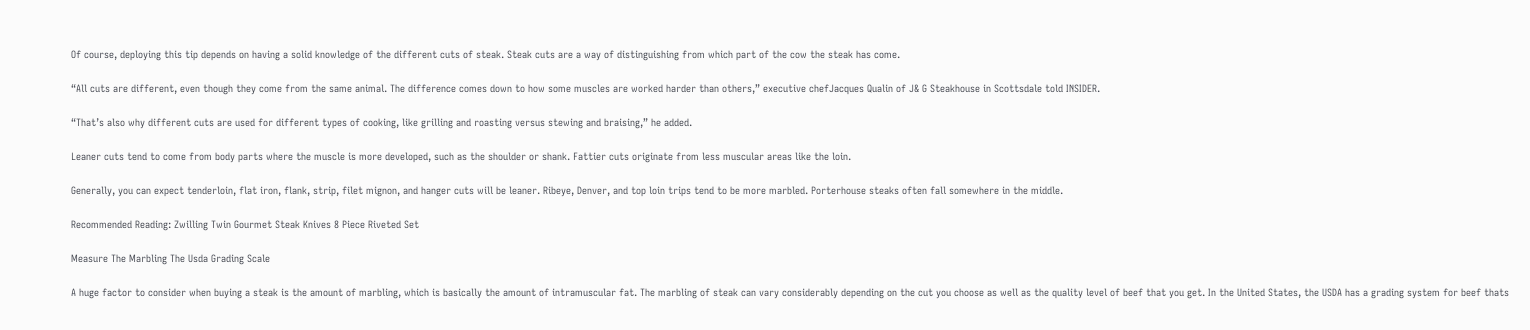Of course, deploying this tip depends on having a solid knowledge of the different cuts of steak. Steak cuts are a way of distinguishing from which part of the cow the steak has come.

“All cuts are different, even though they come from the same animal. The difference comes down to how some muscles are worked harder than others,” executive chefJacques Qualin of J& G Steakhouse in Scottsdale told INSIDER.

“That’s also why different cuts are used for different types of cooking, like grilling and roasting versus stewing and braising,” he added.

Leaner cuts tend to come from body parts where the muscle is more developed, such as the shoulder or shank. Fattier cuts originate from less muscular areas like the loin.

Generally, you can expect tenderloin, flat iron, flank, strip, filet mignon, and hanger cuts will be leaner. Ribeye, Denver, and top loin trips tend to be more marbled. Porterhouse steaks often fall somewhere in the middle.

Recommended Reading: Zwilling Twin Gourmet Steak Knives 8 Piece Riveted Set

Measure The Marbling The Usda Grading Scale

A huge factor to consider when buying a steak is the amount of marbling, which is basically the amount of intramuscular fat. The marbling of steak can vary considerably depending on the cut you choose as well as the quality level of beef that you get. In the United States, the USDA has a grading system for beef thats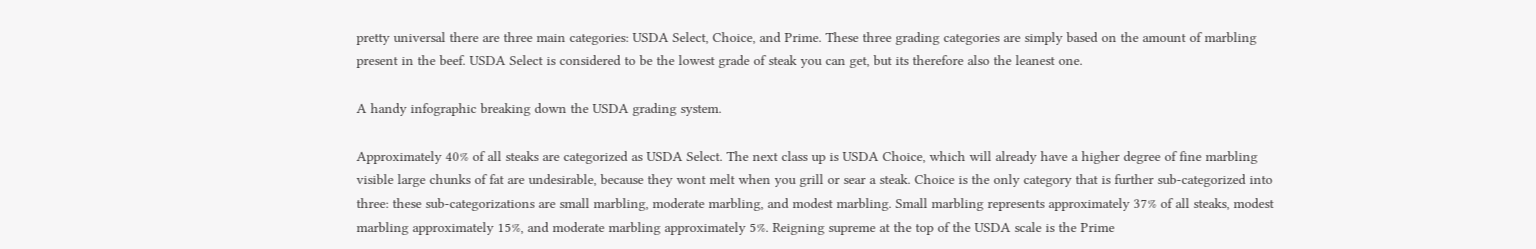pretty universal there are three main categories: USDA Select, Choice, and Prime. These three grading categories are simply based on the amount of marbling present in the beef. USDA Select is considered to be the lowest grade of steak you can get, but its therefore also the leanest one.

A handy infographic breaking down the USDA grading system.

Approximately 40% of all steaks are categorized as USDA Select. The next class up is USDA Choice, which will already have a higher degree of fine marbling visible large chunks of fat are undesirable, because they wont melt when you grill or sear a steak. Choice is the only category that is further sub-categorized into three: these sub-categorizations are small marbling, moderate marbling, and modest marbling. Small marbling represents approximately 37% of all steaks, modest marbling approximately 15%, and moderate marbling approximately 5%. Reigning supreme at the top of the USDA scale is the Prime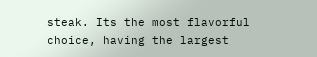steak. Its the most flavorful choice, having the largest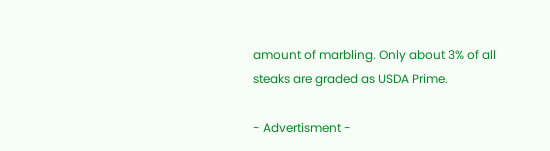amount of marbling. Only about 3% of all steaks are graded as USDA Prime.

- Advertisment -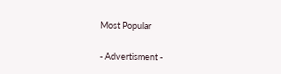Most Popular

- Advertisment -